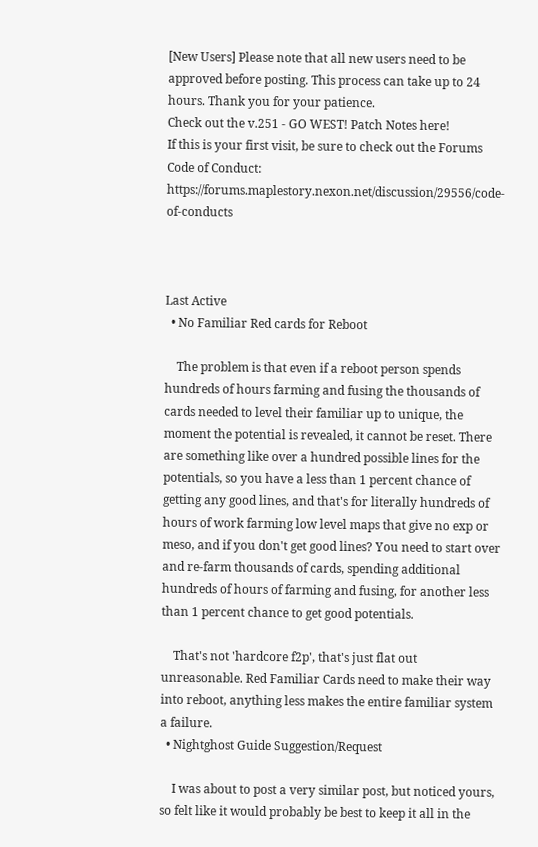[New Users] Please note that all new users need to be approved before posting. This process can take up to 24 hours. Thank you for your patience.
Check out the v.251 - GO WEST! Patch Notes here!
If this is your first visit, be sure to check out the Forums Code of Conduct: https://forums.maplestory.nexon.net/discussion/29556/code-of-conducts



Last Active
  • No Familiar Red cards for Reboot

    The problem is that even if a reboot person spends hundreds of hours farming and fusing the thousands of cards needed to level their familiar up to unique, the moment the potential is revealed, it cannot be reset. There are something like over a hundred possible lines for the potentials, so you have a less than 1 percent chance of getting any good lines, and that's for literally hundreds of hours of work farming low level maps that give no exp or meso, and if you don't get good lines? You need to start over and re-farm thousands of cards, spending additional hundreds of hours of farming and fusing, for another less than 1 percent chance to get good potentials.

    That's not 'hardcore f2p', that's just flat out unreasonable. Red Familiar Cards need to make their way into reboot, anything less makes the entire familiar system a failure.
  • Nightghost Guide Suggestion/Request

    I was about to post a very similar post, but noticed yours, so felt like it would probably be best to keep it all in the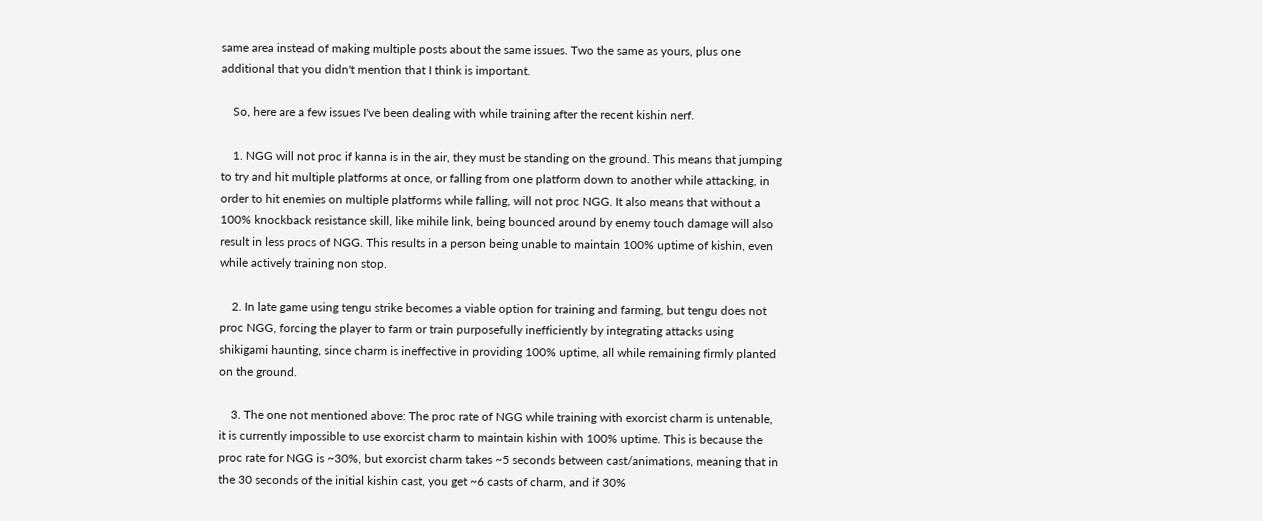same area instead of making multiple posts about the same issues. Two the same as yours, plus one additional that you didn't mention that I think is important.

    So, here are a few issues I've been dealing with while training after the recent kishin nerf.

    1. NGG will not proc if kanna is in the air, they must be standing on the ground. This means that jumping to try and hit multiple platforms at once, or falling from one platform down to another while attacking, in order to hit enemies on multiple platforms while falling, will not proc NGG. It also means that without a 100% knockback resistance skill, like mihile link, being bounced around by enemy touch damage will also result in less procs of NGG. This results in a person being unable to maintain 100% uptime of kishin, even while actively training non stop.

    2. In late game using tengu strike becomes a viable option for training and farming, but tengu does not proc NGG, forcing the player to farm or train purposefully inefficiently by integrating attacks using shikigami haunting, since charm is ineffective in providing 100% uptime, all while remaining firmly planted on the ground.

    3. The one not mentioned above: The proc rate of NGG while training with exorcist charm is untenable, it is currently impossible to use exorcist charm to maintain kishin with 100% uptime. This is because the proc rate for NGG is ~30%, but exorcist charm takes ~5 seconds between cast/animations, meaning that in the 30 seconds of the initial kishin cast, you get ~6 casts of charm, and if 30%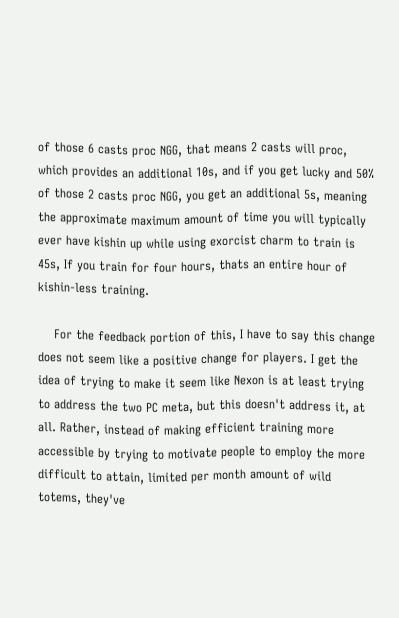of those 6 casts proc NGG, that means 2 casts will proc, which provides an additional 10s, and if you get lucky and 50% of those 2 casts proc NGG, you get an additional 5s, meaning the approximate maximum amount of time you will typically ever have kishin up while using exorcist charm to train is 45s, If you train for four hours, thats an entire hour of kishin-less training.

    For the feedback portion of this, I have to say this change does not seem like a positive change for players. I get the idea of trying to make it seem like Nexon is at least trying to address the two PC meta, but this doesn't address it, at all. Rather, instead of making efficient training more accessible by trying to motivate people to employ the more difficult to attain, limited per month amount of wild totems, they've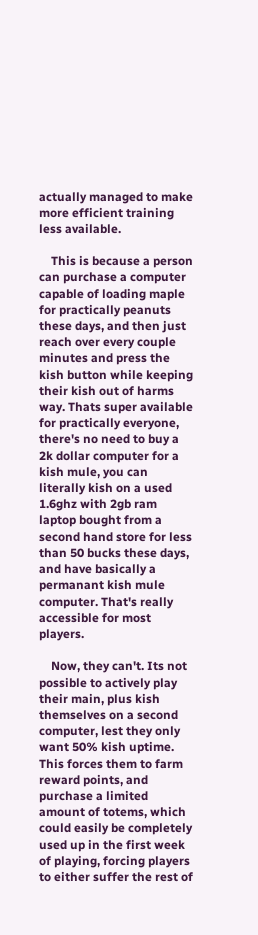actually managed to make more efficient training less available.

    This is because a person can purchase a computer capable of loading maple for practically peanuts these days, and then just reach over every couple minutes and press the kish button while keeping their kish out of harms way. Thats super available for practically everyone, there's no need to buy a 2k dollar computer for a kish mule, you can literally kish on a used 1.6ghz with 2gb ram laptop bought from a second hand store for less than 50 bucks these days, and have basically a permanant kish mule computer. That's really accessible for most players.

    Now, they can't. Its not possible to actively play their main, plus kish themselves on a second computer, lest they only want 50% kish uptime. This forces them to farm reward points, and purchase a limited amount of totems, which could easily be completely used up in the first week of playing, forcing players to either suffer the rest of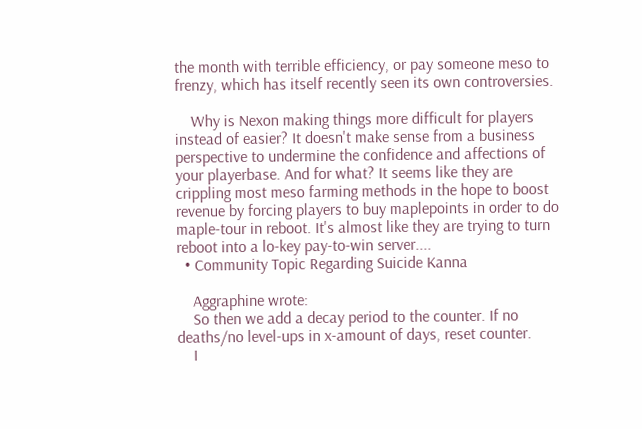the month with terrible efficiency, or pay someone meso to frenzy, which has itself recently seen its own controversies.

    Why is Nexon making things more difficult for players instead of easier? It doesn't make sense from a business perspective to undermine the confidence and affections of your playerbase. And for what? It seems like they are crippling most meso farming methods in the hope to boost revenue by forcing players to buy maplepoints in order to do maple-tour in reboot. It's almost like they are trying to turn reboot into a lo-key pay-to-win server....
  • Community Topic Regarding Suicide Kanna

    Aggraphine wrote:
    So then we add a decay period to the counter. If no deaths/no level-ups in x-amount of days, reset counter.
    I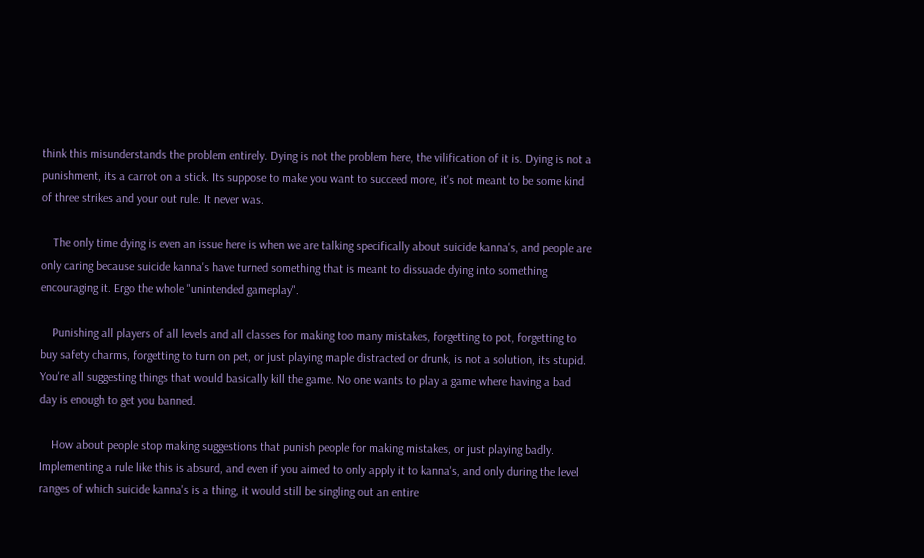think this misunderstands the problem entirely. Dying is not the problem here, the vilification of it is. Dying is not a punishment, its a carrot on a stick. Its suppose to make you want to succeed more, it's not meant to be some kind of three strikes and your out rule. It never was.

    The only time dying is even an issue here is when we are talking specifically about suicide kanna's, and people are only caring because suicide kanna's have turned something that is meant to dissuade dying into something encouraging it. Ergo the whole "unintended gameplay".

    Punishing all players of all levels and all classes for making too many mistakes, forgetting to pot, forgetting to buy safety charms, forgetting to turn on pet, or just playing maple distracted or drunk, is not a solution, its stupid. You're all suggesting things that would basically kill the game. No one wants to play a game where having a bad day is enough to get you banned.

    How about people stop making suggestions that punish people for making mistakes, or just playing badly. Implementing a rule like this is absurd, and even if you aimed to only apply it to kanna's, and only during the level ranges of which suicide kanna's is a thing, it would still be singling out an entire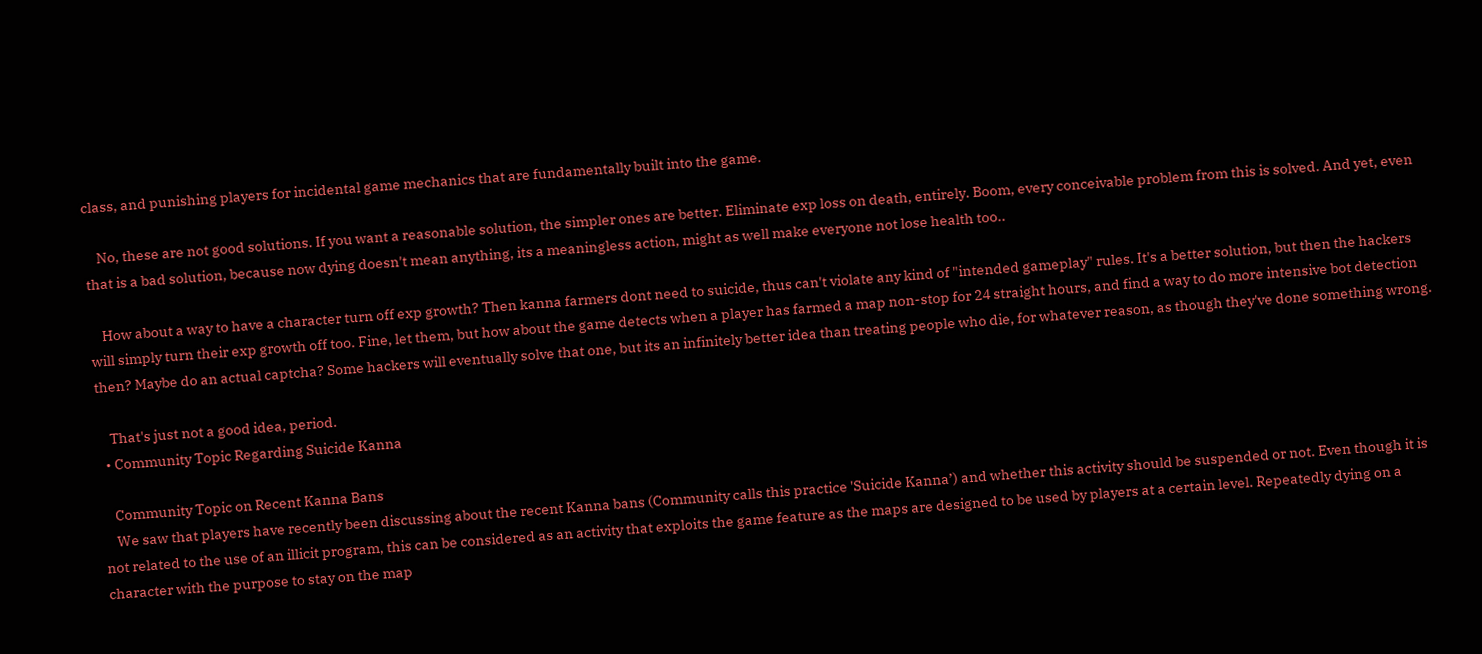class, and punishing players for incidental game mechanics that are fundamentally built into the game.

    No, these are not good solutions. If you want a reasonable solution, the simpler ones are better. Eliminate exp loss on death, entirely. Boom, every conceivable problem from this is solved. And yet, even that is a bad solution, because now dying doesn't mean anything, its a meaningless action, might as well make everyone not lose health too..

    How about a way to have a character turn off exp growth? Then kanna farmers dont need to suicide, thus can't violate any kind of "intended gameplay" rules. It's a better solution, but then the hackers will simply turn their exp growth off too. Fine, let them, but how about the game detects when a player has farmed a map non-stop for 24 straight hours, and find a way to do more intensive bot detection then? Maybe do an actual captcha? Some hackers will eventually solve that one, but its an infinitely better idea than treating people who die, for whatever reason, as though they've done something wrong.

    That's just not a good idea, period.
  • Community Topic Regarding Suicide Kanna

    Community Topic on Recent Kanna Bans
    We saw that players have recently been discussing about the recent Kanna bans (Community calls this practice 'Suicide Kanna’) and whether this activity should be suspended or not. Even though it is not related to the use of an illicit program, this can be considered as an activity that exploits the game feature as the maps are designed to be used by players at a certain level. Repeatedly dying on a character with the purpose to stay on the map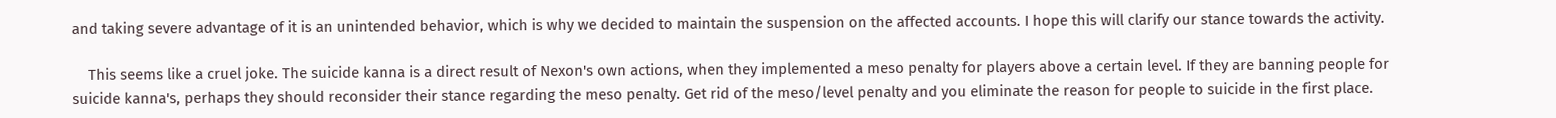and taking severe advantage of it is an unintended behavior, which is why we decided to maintain the suspension on the affected accounts. I hope this will clarify our stance towards the activity.

    This seems like a cruel joke. The suicide kanna is a direct result of Nexon's own actions, when they implemented a meso penalty for players above a certain level. If they are banning people for suicide kanna's, perhaps they should reconsider their stance regarding the meso penalty. Get rid of the meso/level penalty and you eliminate the reason for people to suicide in the first place.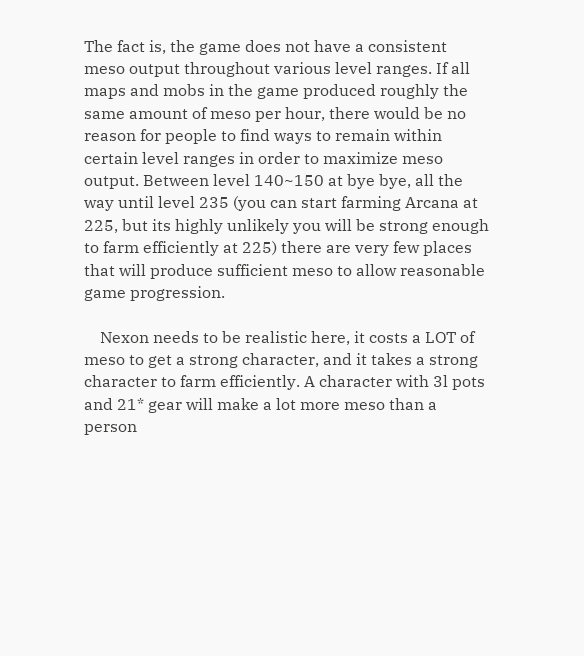The fact is, the game does not have a consistent meso output throughout various level ranges. If all maps and mobs in the game produced roughly the same amount of meso per hour, there would be no reason for people to find ways to remain within certain level ranges in order to maximize meso output. Between level 140~150 at bye bye, all the way until level 235 (you can start farming Arcana at 225, but its highly unlikely you will be strong enough to farm efficiently at 225) there are very few places that will produce sufficient meso to allow reasonable game progression.

    Nexon needs to be realistic here, it costs a LOT of meso to get a strong character, and it takes a strong character to farm efficiently. A character with 3l pots and 21* gear will make a lot more meso than a person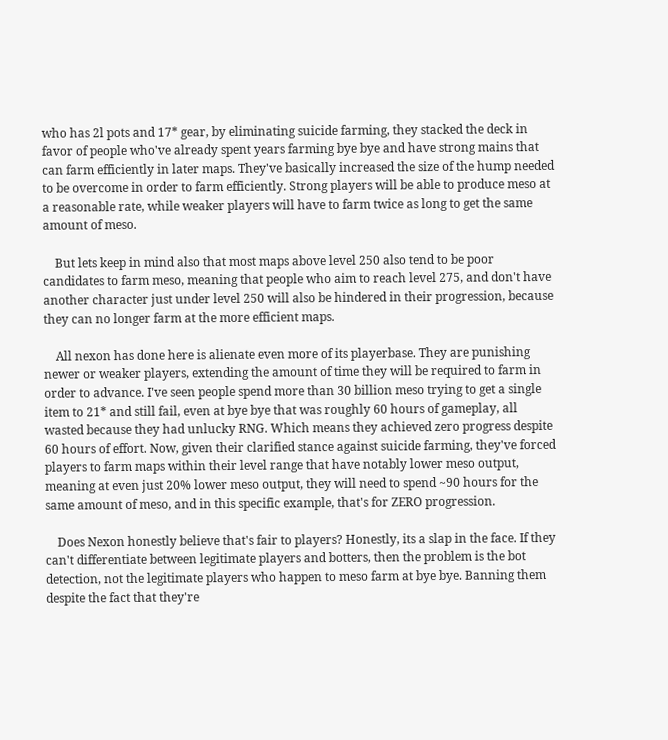who has 2l pots and 17* gear, by eliminating suicide farming, they stacked the deck in favor of people who've already spent years farming bye bye and have strong mains that can farm efficiently in later maps. They've basically increased the size of the hump needed to be overcome in order to farm efficiently. Strong players will be able to produce meso at a reasonable rate, while weaker players will have to farm twice as long to get the same amount of meso.

    But lets keep in mind also that most maps above level 250 also tend to be poor candidates to farm meso, meaning that people who aim to reach level 275, and don't have another character just under level 250 will also be hindered in their progression, because they can no longer farm at the more efficient maps.

    All nexon has done here is alienate even more of its playerbase. They are punishing newer or weaker players, extending the amount of time they will be required to farm in order to advance. I've seen people spend more than 30 billion meso trying to get a single item to 21* and still fail, even at bye bye that was roughly 60 hours of gameplay, all wasted because they had unlucky RNG. Which means they achieved zero progress despite 60 hours of effort. Now, given their clarified stance against suicide farming, they've forced players to farm maps within their level range that have notably lower meso output, meaning at even just 20% lower meso output, they will need to spend ~90 hours for the same amount of meso, and in this specific example, that's for ZERO progression.

    Does Nexon honestly believe that's fair to players? Honestly, its a slap in the face. If they can't differentiate between legitimate players and botters, then the problem is the bot detection, not the legitimate players who happen to meso farm at bye bye. Banning them despite the fact that they're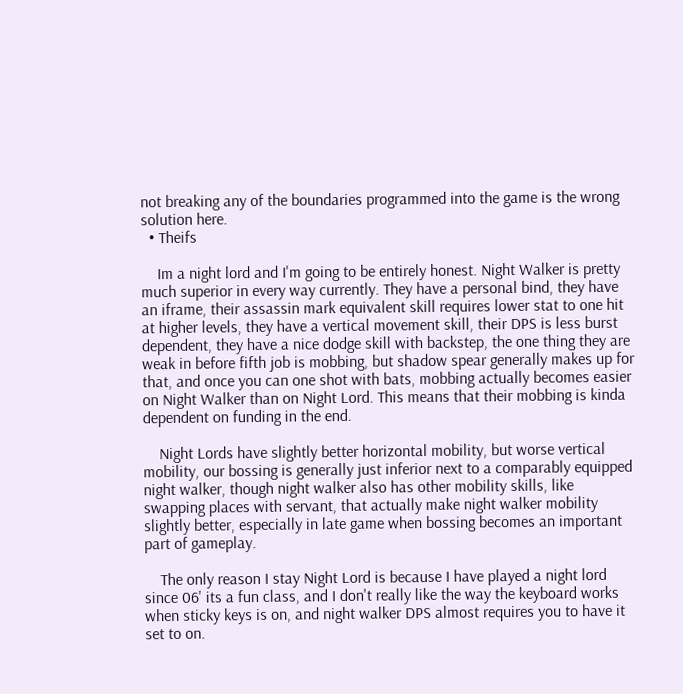not breaking any of the boundaries programmed into the game is the wrong solution here.
  • Theifs

    Im a night lord and I'm going to be entirely honest. Night Walker is pretty much superior in every way currently. They have a personal bind, they have an iframe, their assassin mark equivalent skill requires lower stat to one hit at higher levels, they have a vertical movement skill, their DPS is less burst dependent, they have a nice dodge skill with backstep, the one thing they are weak in before fifth job is mobbing, but shadow spear generally makes up for that, and once you can one shot with bats, mobbing actually becomes easier on Night Walker than on Night Lord. This means that their mobbing is kinda dependent on funding in the end.

    Night Lords have slightly better horizontal mobility, but worse vertical mobility, our bossing is generally just inferior next to a comparably equipped night walker, though night walker also has other mobility skills, like swapping places with servant, that actually make night walker mobility slightly better, especially in late game when bossing becomes an important part of gameplay.

    The only reason I stay Night Lord is because I have played a night lord since 06' its a fun class, and I don't really like the way the keyboard works when sticky keys is on, and night walker DPS almost requires you to have it set to on.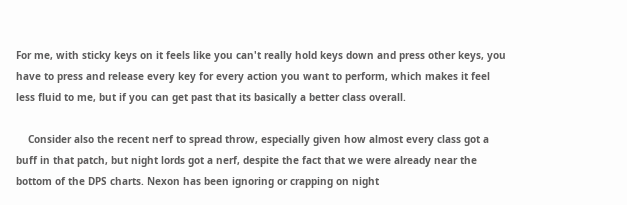For me, with sticky keys on it feels like you can't really hold keys down and press other keys, you have to press and release every key for every action you want to perform, which makes it feel less fluid to me, but if you can get past that its basically a better class overall.

    Consider also the recent nerf to spread throw, especially given how almost every class got a buff in that patch, but night lords got a nerf, despite the fact that we were already near the bottom of the DPS charts. Nexon has been ignoring or crapping on night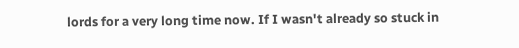lords for a very long time now. If I wasn't already so stuck in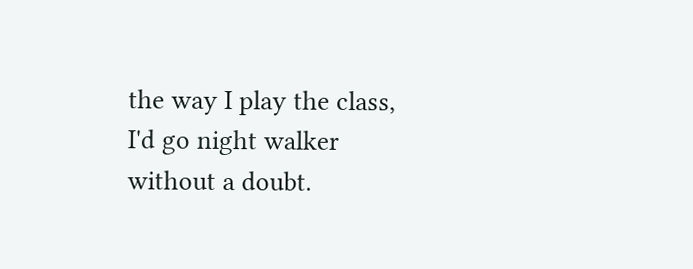the way I play the class, I'd go night walker without a doubt.